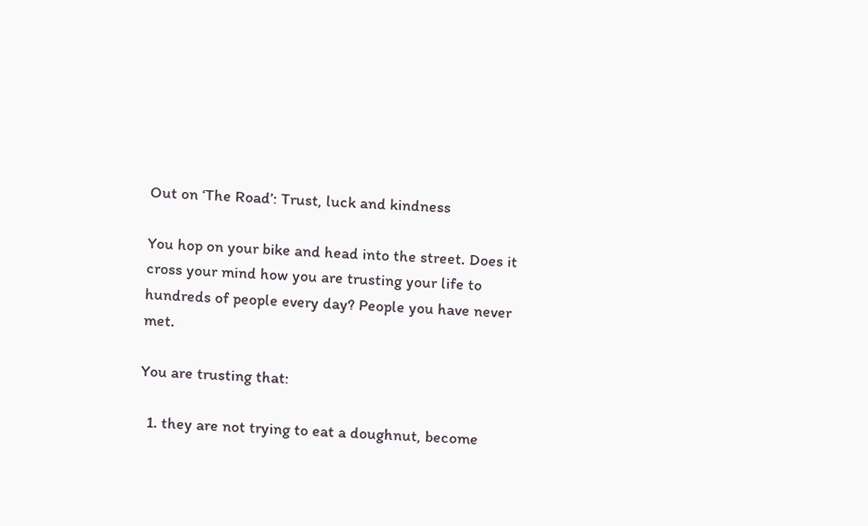Out on ‘The Road’: Trust, luck and kindness

You hop on your bike and head into the street. Does it cross your mind how you are trusting your life to hundreds of people every day? People you have never met.

You are trusting that:

  1. they are not trying to eat a doughnut, become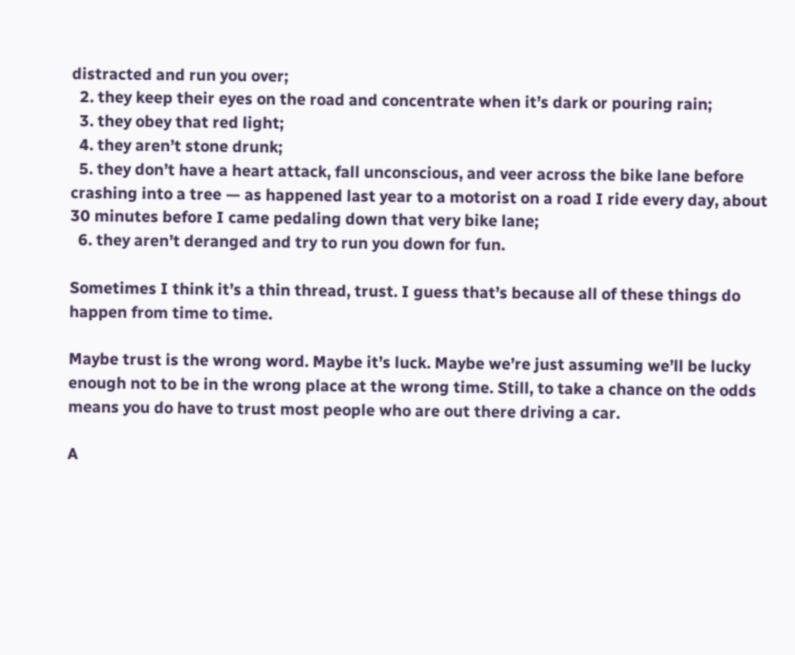distracted and run you over;
  2. they keep their eyes on the road and concentrate when it’s dark or pouring rain;
  3. they obey that red light;
  4. they aren’t stone drunk;
  5. they don’t have a heart attack, fall unconscious, and veer across the bike lane before crashing into a tree — as happened last year to a motorist on a road I ride every day, about 30 minutes before I came pedaling down that very bike lane;
  6. they aren’t deranged and try to run you down for fun.

Sometimes I think it’s a thin thread, trust. I guess that’s because all of these things do happen from time to time.

Maybe trust is the wrong word. Maybe it’s luck. Maybe we’re just assuming we’ll be lucky enough not to be in the wrong place at the wrong time. Still, to take a chance on the odds means you do have to trust most people who are out there driving a car.

A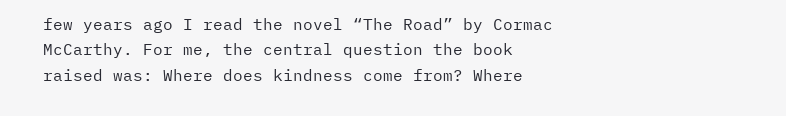few years ago I read the novel “The Road” by Cormac McCarthy. For me, the central question the book raised was: Where does kindness come from? Where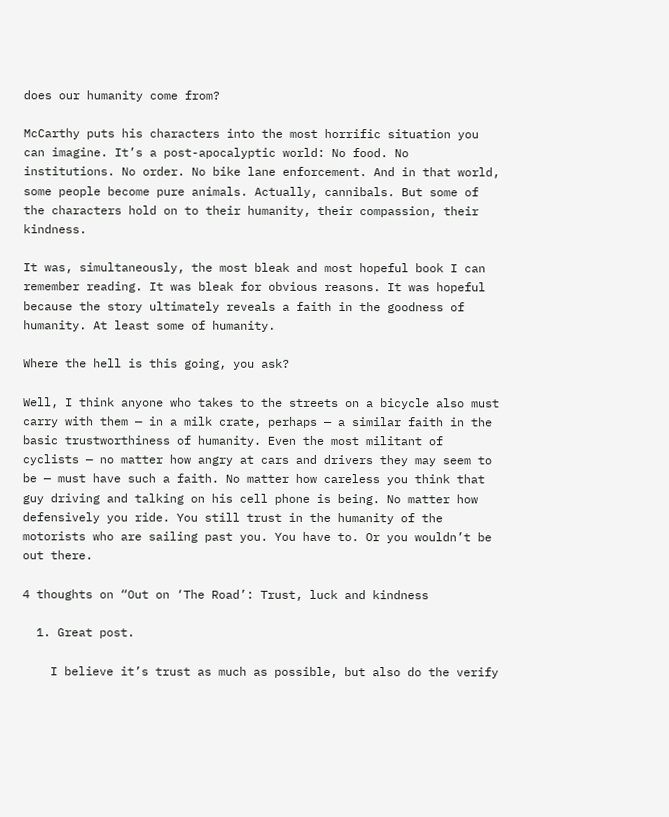does our humanity come from?

McCarthy puts his characters into the most horrific situation you can imagine. It’s a post-apocalyptic world: No food. No institutions. No order. No bike lane enforcement. And in that world, some people become pure animals. Actually, cannibals. But some of the characters hold on to their humanity, their compassion, their kindness.

It was, simultaneously, the most bleak and most hopeful book I can remember reading. It was bleak for obvious reasons. It was hopeful because the story ultimately reveals a faith in the goodness of humanity. At least some of humanity.

Where the hell is this going, you ask?

Well, I think anyone who takes to the streets on a bicycle also must carry with them — in a milk crate, perhaps — a similar faith in the basic trustworthiness of humanity. Even the most militant of cyclists — no matter how angry at cars and drivers they may seem to be — must have such a faith. No matter how careless you think that guy driving and talking on his cell phone is being. No matter how defensively you ride. You still trust in the humanity of the motorists who are sailing past you. You have to. Or you wouldn’t be out there.

4 thoughts on “Out on ‘The Road’: Trust, luck and kindness

  1. Great post.

    I believe it’s trust as much as possible, but also do the verify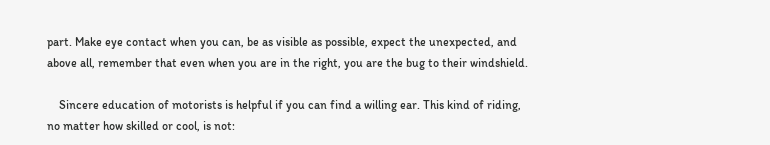part. Make eye contact when you can, be as visible as possible, expect the unexpected, and above all, remember that even when you are in the right, you are the bug to their windshield.

    Sincere education of motorists is helpful if you can find a willing ear. This kind of riding, no matter how skilled or cool, is not: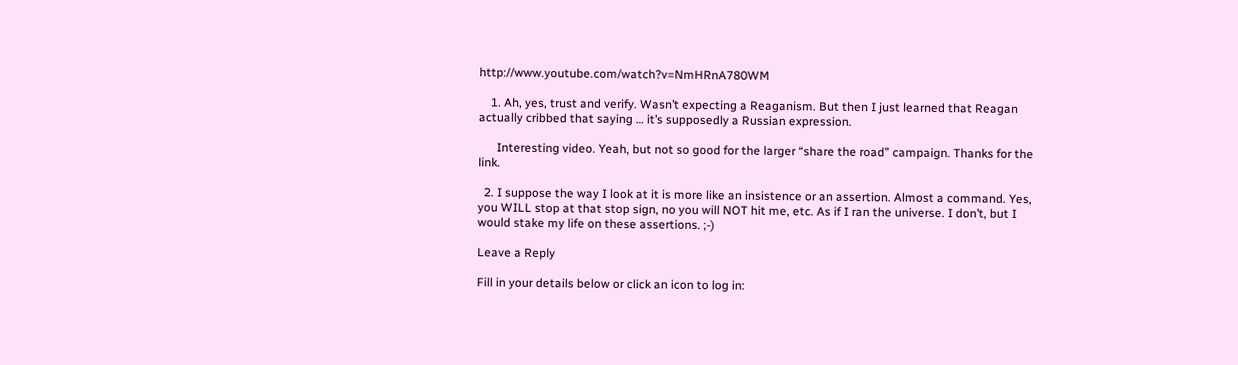http://www.youtube.com/watch?v=NmHRnA780WM

    1. Ah, yes, trust and verify. Wasn’t expecting a Reaganism. But then I just learned that Reagan actually cribbed that saying … it’s supposedly a Russian expression.

      Interesting video. Yeah, but not so good for the larger “share the road” campaign. Thanks for the link.

  2. I suppose the way I look at it is more like an insistence or an assertion. Almost a command. Yes, you WILL stop at that stop sign, no you will NOT hit me, etc. As if I ran the universe. I don’t, but I would stake my life on these assertions. ;-)

Leave a Reply

Fill in your details below or click an icon to log in: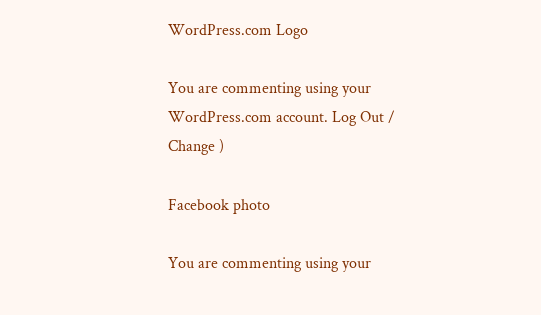WordPress.com Logo

You are commenting using your WordPress.com account. Log Out /  Change )

Facebook photo

You are commenting using your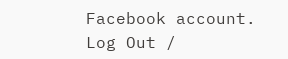Facebook account. Log Out /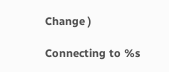Change )

Connecting to %s